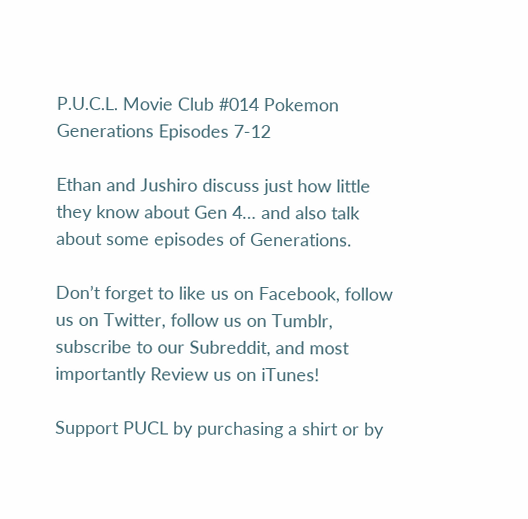P.U.C.L. Movie Club #014 Pokemon Generations Episodes 7-12

Ethan and Jushiro discuss just how little they know about Gen 4… and also talk about some episodes of Generations.

Don’t forget to like us on Facebook, follow us on Twitter, follow us on Tumblr, subscribe to our Subreddit, and most importantly Review us on iTunes!

Support PUCL by purchasing a shirt or by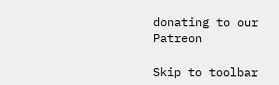donating to our Patreon

Skip to toolbar